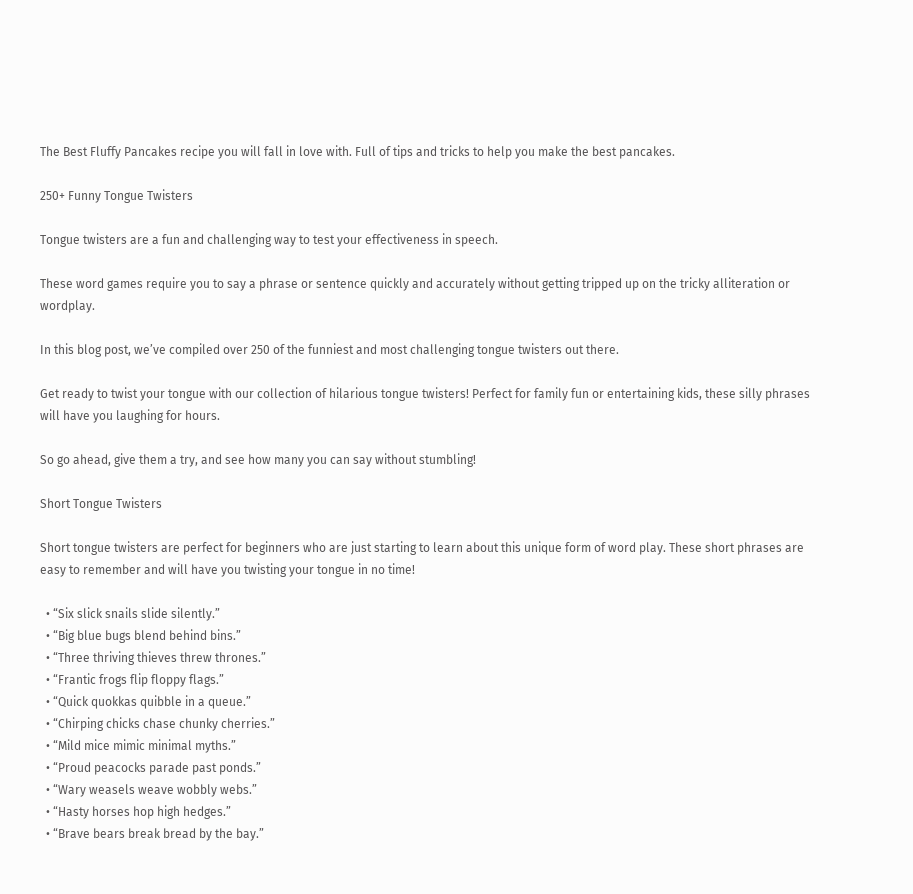The Best Fluffy Pancakes recipe you will fall in love with. Full of tips and tricks to help you make the best pancakes.

250+ Funny Tongue Twisters

Tongue twisters are a fun and challenging way to test your effectiveness in speech.

These word games require you to say a phrase or sentence quickly and accurately without getting tripped up on the tricky alliteration or wordplay.

In this blog post, we’ve compiled over 250 of the funniest and most challenging tongue twisters out there.

Get ready to twist your tongue with our collection of hilarious tongue twisters! Perfect for family fun or entertaining kids, these silly phrases will have you laughing for hours.

So go ahead, give them a try, and see how many you can say without stumbling!

Short Tongue Twisters

Short tongue twisters are perfect for beginners who are just starting to learn about this unique form of word play. These short phrases are easy to remember and will have you twisting your tongue in no time!

  • “Six slick snails slide silently.”
  • “Big blue bugs blend behind bins.”
  • “Three thriving thieves threw thrones.”
  • “Frantic frogs flip floppy flags.”
  • “Quick quokkas quibble in a queue.”
  • “Chirping chicks chase chunky cherries.”
  • “Mild mice mimic minimal myths.”
  • “Proud peacocks parade past ponds.”
  • “Wary weasels weave wobbly webs.”
  • “Hasty horses hop high hedges.”
  • “Brave bears break bread by the bay.”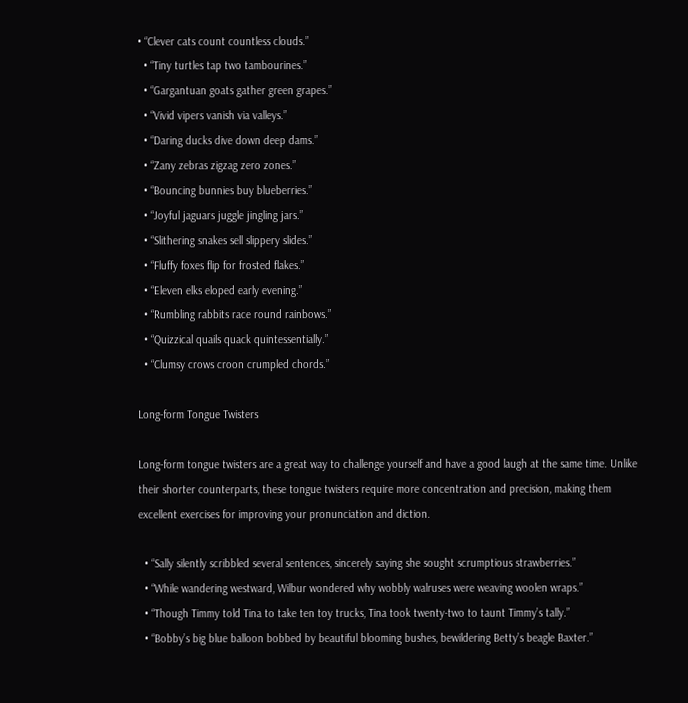• “Clever cats count countless clouds.”
  • “Tiny turtles tap two tambourines.”
  • “Gargantuan goats gather green grapes.”
  • “Vivid vipers vanish via valleys.”
  • “Daring ducks dive down deep dams.”
  • “Zany zebras zigzag zero zones.”
  • “Bouncing bunnies buy blueberries.”
  • “Joyful jaguars juggle jingling jars.”
  • “Slithering snakes sell slippery slides.”
  • “Fluffy foxes flip for frosted flakes.”
  • “Eleven elks eloped early evening.”
  • “Rumbling rabbits race round rainbows.”
  • “Quizzical quails quack quintessentially.”
  • “Clumsy crows croon crumpled chords.”

Long-form Tongue Twisters

Long-form tongue twisters are a great way to challenge yourself and have a good laugh at the same time. Unlike their shorter counterparts, these tongue twisters require more concentration and precision, making them excellent exercises for improving your pronunciation and diction.

  • “Sally silently scribbled several sentences, sincerely saying she sought scrumptious strawberries.”
  • “While wandering westward, Wilbur wondered why wobbly walruses were weaving woolen wraps.”
  • “Though Timmy told Tina to take ten toy trucks, Tina took twenty-two to taunt Timmy’s tally.”
  • “Bobby’s big blue balloon bobbed by beautiful blooming bushes, bewildering Betty’s beagle Baxter.”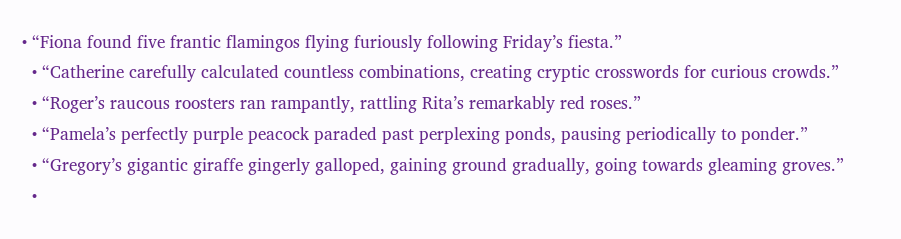• “Fiona found five frantic flamingos flying furiously following Friday’s fiesta.”
  • “Catherine carefully calculated countless combinations, creating cryptic crosswords for curious crowds.”
  • “Roger’s raucous roosters ran rampantly, rattling Rita’s remarkably red roses.”
  • “Pamela’s perfectly purple peacock paraded past perplexing ponds, pausing periodically to ponder.”
  • “Gregory’s gigantic giraffe gingerly galloped, gaining ground gradually, going towards gleaming groves.”
  •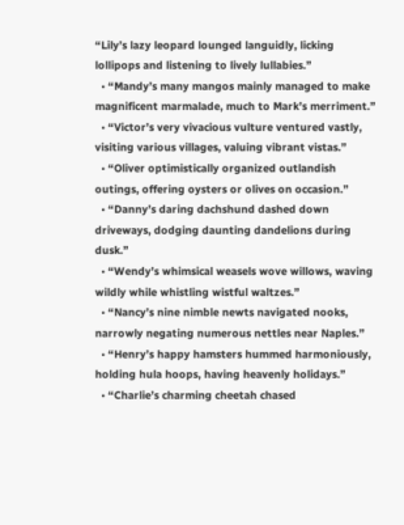“Lily’s lazy leopard lounged languidly, licking lollipops and listening to lively lullabies.”
  • “Mandy’s many mangos mainly managed to make magnificent marmalade, much to Mark’s merriment.”
  • “Victor’s very vivacious vulture ventured vastly, visiting various villages, valuing vibrant vistas.”
  • “Oliver optimistically organized outlandish outings, offering oysters or olives on occasion.”
  • “Danny’s daring dachshund dashed down driveways, dodging daunting dandelions during dusk.”
  • “Wendy’s whimsical weasels wove willows, waving wildly while whistling wistful waltzes.”
  • “Nancy’s nine nimble newts navigated nooks, narrowly negating numerous nettles near Naples.”
  • “Henry’s happy hamsters hummed harmoniously, holding hula hoops, having heavenly holidays.”
  • “Charlie’s charming cheetah chased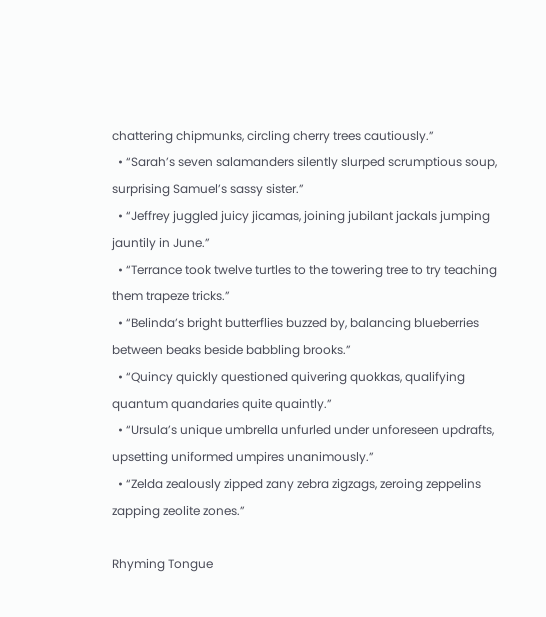chattering chipmunks, circling cherry trees cautiously.”
  • “Sarah’s seven salamanders silently slurped scrumptious soup, surprising Samuel’s sassy sister.”
  • “Jeffrey juggled juicy jicamas, joining jubilant jackals jumping jauntily in June.”
  • “Terrance took twelve turtles to the towering tree to try teaching them trapeze tricks.”
  • “Belinda’s bright butterflies buzzed by, balancing blueberries between beaks beside babbling brooks.”
  • “Quincy quickly questioned quivering quokkas, qualifying quantum quandaries quite quaintly.”
  • “Ursula’s unique umbrella unfurled under unforeseen updrafts, upsetting uniformed umpires unanimously.”
  • “Zelda zealously zipped zany zebra zigzags, zeroing zeppelins zapping zeolite zones.”

Rhyming Tongue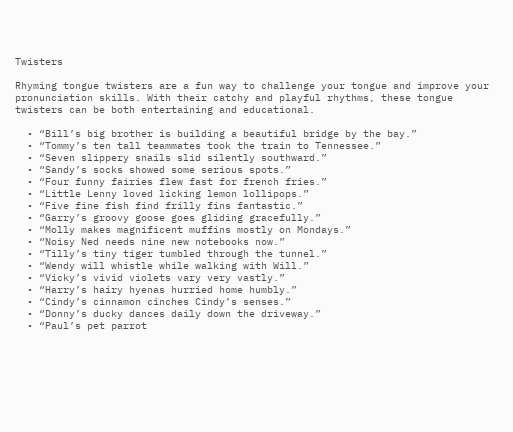Twisters

Rhyming tongue twisters are a fun way to challenge your tongue and improve your pronunciation skills. With their catchy and playful rhythms, these tongue twisters can be both entertaining and educational.

  • “Bill’s big brother is building a beautiful bridge by the bay.”
  • “Tommy’s ten tall teammates took the train to Tennessee.”
  • “Seven slippery snails slid silently southward.”
  • “Sandy’s socks showed some serious spots.”
  • “Four funny fairies flew fast for french fries.”
  • “Little Lenny loved licking lemon lollipops.”
  • “Five fine fish find frilly fins fantastic.”
  • “Garry’s groovy goose goes gliding gracefully.”
  • “Molly makes magnificent muffins mostly on Mondays.”
  • “Noisy Ned needs nine new notebooks now.”
  • “Tilly’s tiny tiger tumbled through the tunnel.”
  • “Wendy will whistle while walking with Will.”
  • “Vicky’s vivid violets vary very vastly.”
  • “Harry’s hairy hyenas hurried home humbly.”
  • “Cindy’s cinnamon cinches Cindy’s senses.”
  • “Donny’s ducky dances daily down the driveway.”
  • “Paul’s pet parrot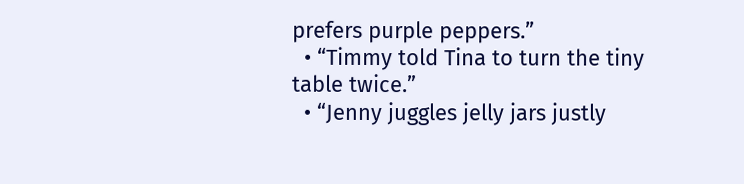prefers purple peppers.”
  • “Timmy told Tina to turn the tiny table twice.”
  • “Jenny juggles jelly jars justly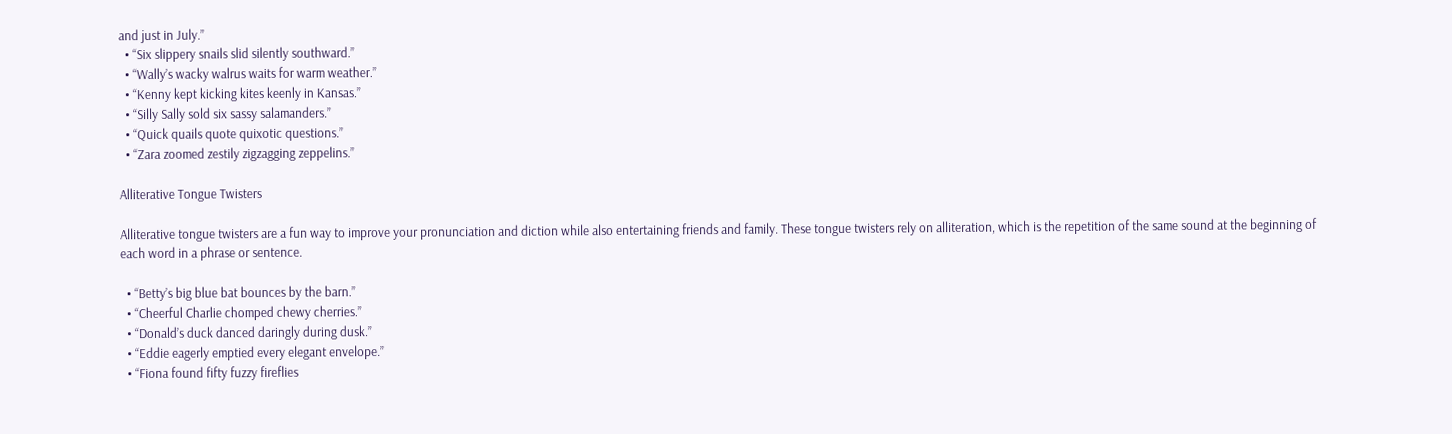and just in July.”
  • “Six slippery snails slid silently southward.”
  • “Wally’s wacky walrus waits for warm weather.”
  • “Kenny kept kicking kites keenly in Kansas.”
  • “Silly Sally sold six sassy salamanders.”
  • “Quick quails quote quixotic questions.”
  • “Zara zoomed zestily zigzagging zeppelins.”

Alliterative Tongue Twisters

Alliterative tongue twisters are a fun way to improve your pronunciation and diction while also entertaining friends and family. These tongue twisters rely on alliteration, which is the repetition of the same sound at the beginning of each word in a phrase or sentence.

  • “Betty’s big blue bat bounces by the barn.”
  • “Cheerful Charlie chomped chewy cherries.”
  • “Donald’s duck danced daringly during dusk.”
  • “Eddie eagerly emptied every elegant envelope.”
  • “Fiona found fifty fuzzy fireflies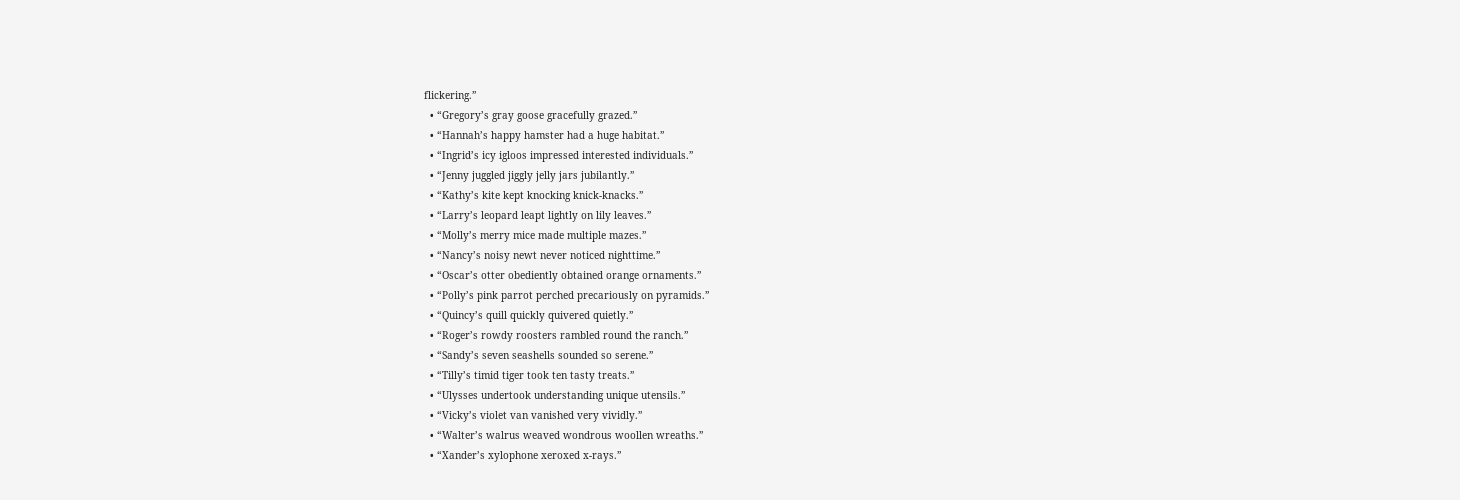flickering.”
  • “Gregory’s gray goose gracefully grazed.”
  • “Hannah’s happy hamster had a huge habitat.”
  • “Ingrid’s icy igloos impressed interested individuals.”
  • “Jenny juggled jiggly jelly jars jubilantly.”
  • “Kathy’s kite kept knocking knick-knacks.”
  • “Larry’s leopard leapt lightly on lily leaves.”
  • “Molly’s merry mice made multiple mazes.”
  • “Nancy’s noisy newt never noticed nighttime.”
  • “Oscar’s otter obediently obtained orange ornaments.”
  • “Polly’s pink parrot perched precariously on pyramids.”
  • “Quincy’s quill quickly quivered quietly.”
  • “Roger’s rowdy roosters rambled round the ranch.”
  • “Sandy’s seven seashells sounded so serene.”
  • “Tilly’s timid tiger took ten tasty treats.”
  • “Ulysses undertook understanding unique utensils.”
  • “Vicky’s violet van vanished very vividly.”
  • “Walter’s walrus weaved wondrous woollen wreaths.”
  • “Xander’s xylophone xeroxed x-rays.”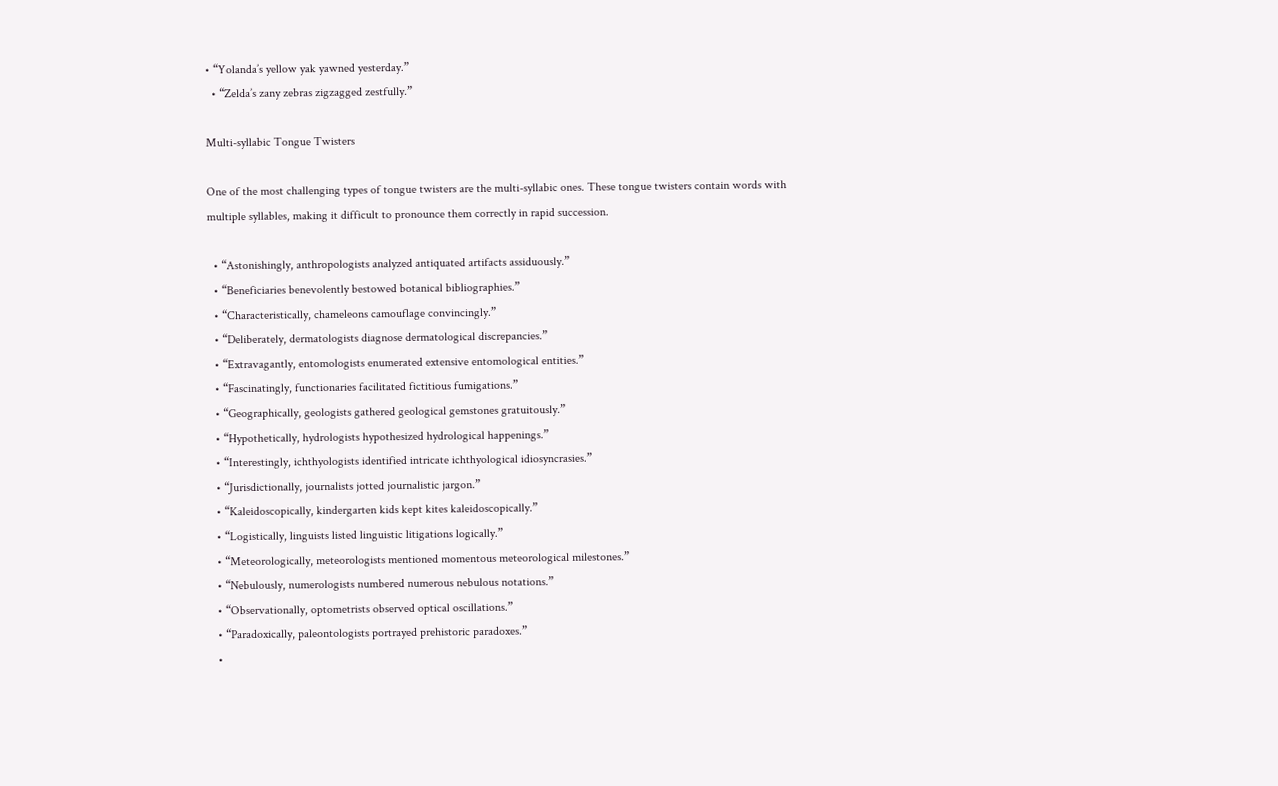• “Yolanda’s yellow yak yawned yesterday.”
  • “Zelda’s zany zebras zigzagged zestfully.”

Multi-syllabic Tongue Twisters

One of the most challenging types of tongue twisters are the multi-syllabic ones. These tongue twisters contain words with multiple syllables, making it difficult to pronounce them correctly in rapid succession.

  • “Astonishingly, anthropologists analyzed antiquated artifacts assiduously.”
  • “Beneficiaries benevolently bestowed botanical bibliographies.”
  • “Characteristically, chameleons camouflage convincingly.”
  • “Deliberately, dermatologists diagnose dermatological discrepancies.”
  • “Extravagantly, entomologists enumerated extensive entomological entities.”
  • “Fascinatingly, functionaries facilitated fictitious fumigations.”
  • “Geographically, geologists gathered geological gemstones gratuitously.”
  • “Hypothetically, hydrologists hypothesized hydrological happenings.”
  • “Interestingly, ichthyologists identified intricate ichthyological idiosyncrasies.”
  • “Jurisdictionally, journalists jotted journalistic jargon.”
  • “Kaleidoscopically, kindergarten kids kept kites kaleidoscopically.”
  • “Logistically, linguists listed linguistic litigations logically.”
  • “Meteorologically, meteorologists mentioned momentous meteorological milestones.”
  • “Nebulously, numerologists numbered numerous nebulous notations.”
  • “Observationally, optometrists observed optical oscillations.”
  • “Paradoxically, paleontologists portrayed prehistoric paradoxes.”
  •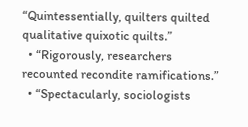“Quintessentially, quilters quilted qualitative quixotic quilts.”
  • “Rigorously, researchers recounted recondite ramifications.”
  • “Spectacularly, sociologists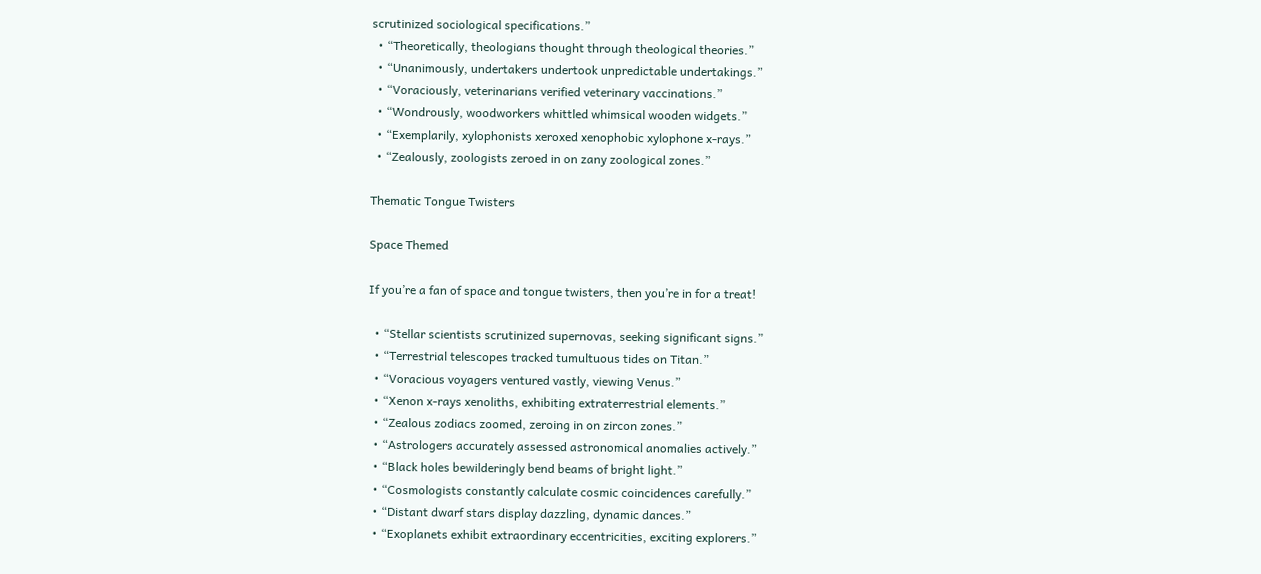scrutinized sociological specifications.”
  • “Theoretically, theologians thought through theological theories.”
  • “Unanimously, undertakers undertook unpredictable undertakings.”
  • “Voraciously, veterinarians verified veterinary vaccinations.”
  • “Wondrously, woodworkers whittled whimsical wooden widgets.”
  • “Exemplarily, xylophonists xeroxed xenophobic xylophone x-rays.”
  • “Zealously, zoologists zeroed in on zany zoological zones.”

Thematic Tongue Twisters

Space Themed

If you’re a fan of space and tongue twisters, then you’re in for a treat!

  • “Stellar scientists scrutinized supernovas, seeking significant signs.”
  • “Terrestrial telescopes tracked tumultuous tides on Titan.”
  • “Voracious voyagers ventured vastly, viewing Venus.”
  • “Xenon x-rays xenoliths, exhibiting extraterrestrial elements.”
  • “Zealous zodiacs zoomed, zeroing in on zircon zones.”
  • “Astrologers accurately assessed astronomical anomalies actively.”
  • “Black holes bewilderingly bend beams of bright light.”
  • “Cosmologists constantly calculate cosmic coincidences carefully.”
  • “Distant dwarf stars display dazzling, dynamic dances.”
  • “Exoplanets exhibit extraordinary eccentricities, exciting explorers.”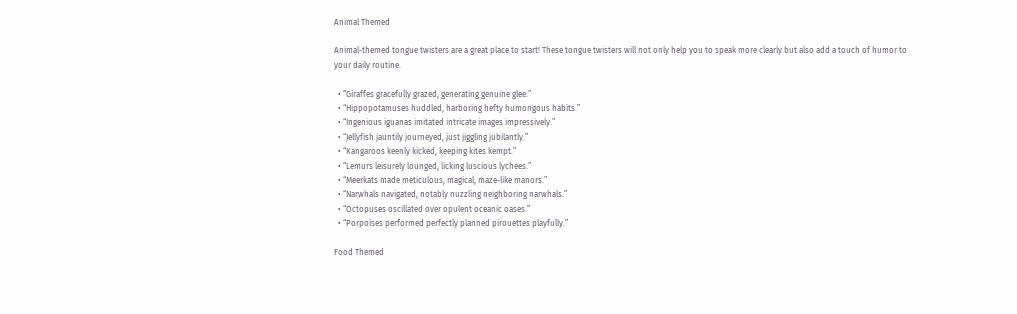Animal Themed

Animal-themed tongue twisters are a great place to start! These tongue twisters will not only help you to speak more clearly but also add a touch of humor to your daily routine.

  • “Giraffes gracefully grazed, generating genuine glee.”
  • “Hippopotamuses huddled, harboring hefty humongous habits.”
  • “Ingenious iguanas imitated intricate images impressively.”
  • “Jellyfish jauntily journeyed, just jiggling jubilantly.”
  • “Kangaroos keenly kicked, keeping kites kempt.”
  • “Lemurs leisurely lounged, licking luscious lychees.”
  • “Meerkats made meticulous, magical, maze-like manors.”
  • “Narwhals navigated, notably nuzzling neighboring narwhals.”
  • “Octopuses oscillated over opulent oceanic oases.”
  • “Porpoises performed perfectly planned pirouettes playfully.”

Food Themed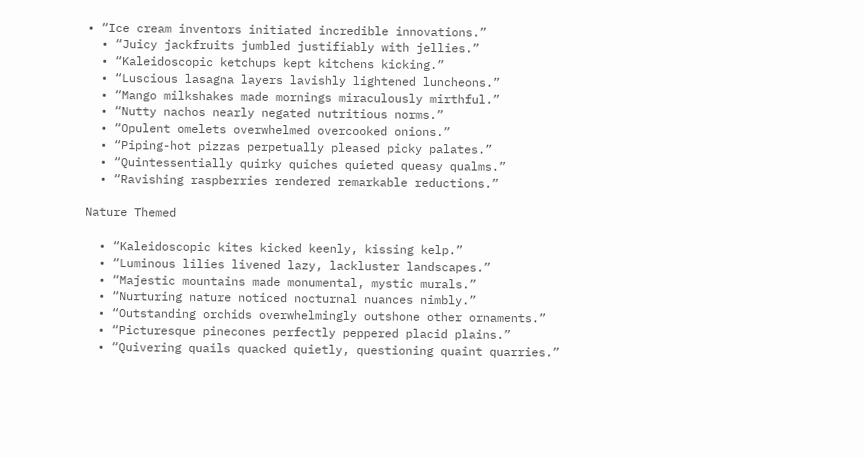• “Ice cream inventors initiated incredible innovations.”
  • “Juicy jackfruits jumbled justifiably with jellies.”
  • “Kaleidoscopic ketchups kept kitchens kicking.”
  • “Luscious lasagna layers lavishly lightened luncheons.”
  • “Mango milkshakes made mornings miraculously mirthful.”
  • “Nutty nachos nearly negated nutritious norms.”
  • “Opulent omelets overwhelmed overcooked onions.”
  • “Piping-hot pizzas perpetually pleased picky palates.”
  • “Quintessentially quirky quiches quieted queasy qualms.”
  • “Ravishing raspberries rendered remarkable reductions.”

Nature Themed

  • “Kaleidoscopic kites kicked keenly, kissing kelp.”
  • “Luminous lilies livened lazy, lackluster landscapes.”
  • “Majestic mountains made monumental, mystic murals.”
  • “Nurturing nature noticed nocturnal nuances nimbly.”
  • “Outstanding orchids overwhelmingly outshone other ornaments.”
  • “Picturesque pinecones perfectly peppered placid plains.”
  • “Quivering quails quacked quietly, questioning quaint quarries.”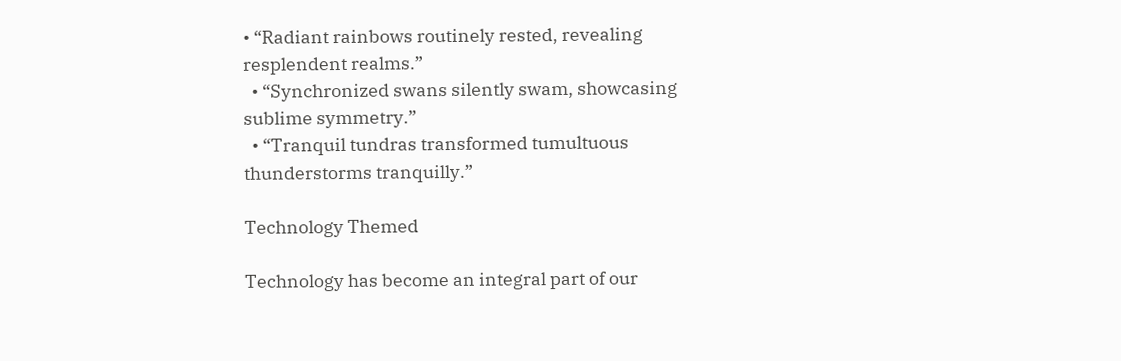• “Radiant rainbows routinely rested, revealing resplendent realms.”
  • “Synchronized swans silently swam, showcasing sublime symmetry.”
  • “Tranquil tundras transformed tumultuous thunderstorms tranquilly.”

Technology Themed

Technology has become an integral part of our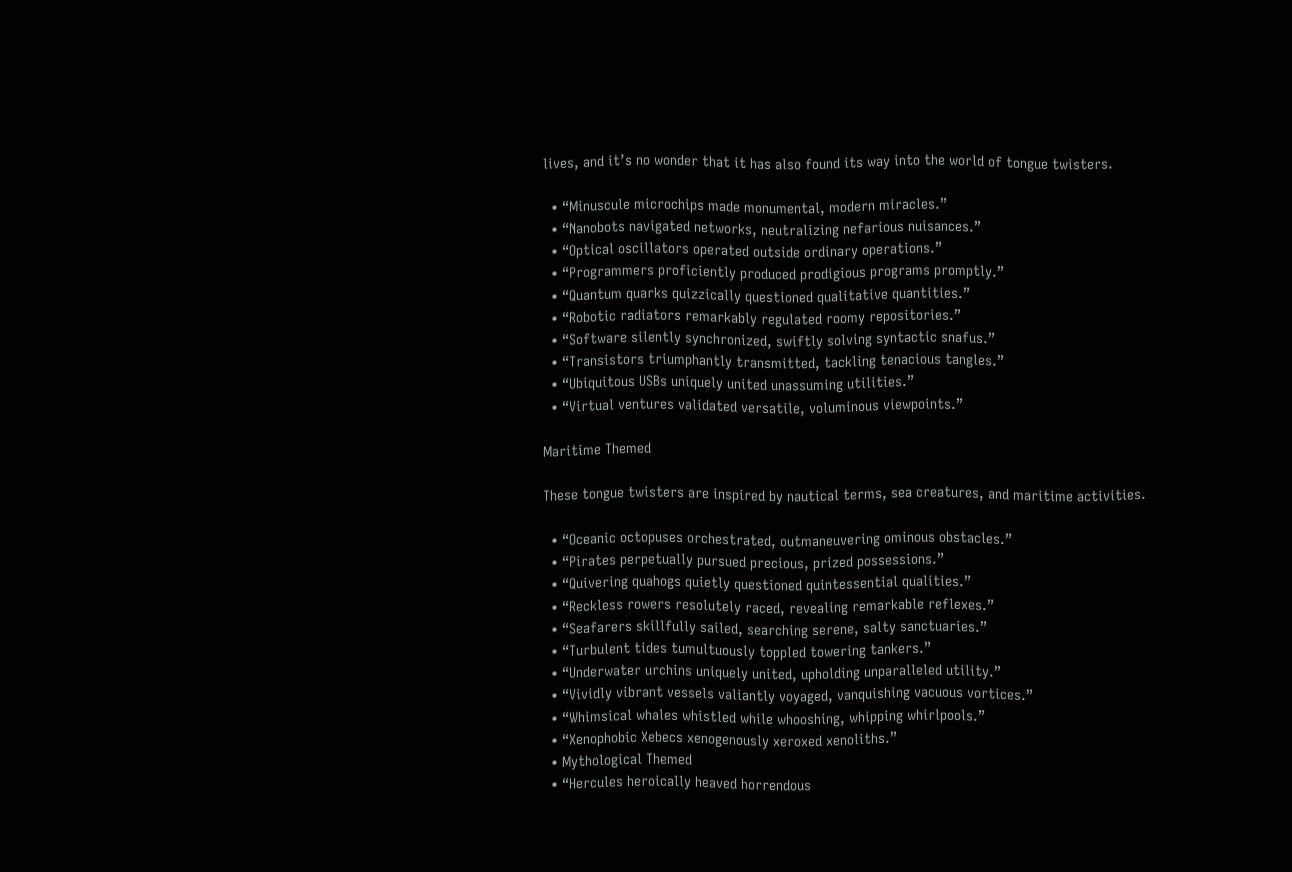lives, and it’s no wonder that it has also found its way into the world of tongue twisters.

  • “Minuscule microchips made monumental, modern miracles.”
  • “Nanobots navigated networks, neutralizing nefarious nuisances.”
  • “Optical oscillators operated outside ordinary operations.”
  • “Programmers proficiently produced prodigious programs promptly.”
  • “Quantum quarks quizzically questioned qualitative quantities.”
  • “Robotic radiators remarkably regulated roomy repositories.”
  • “Software silently synchronized, swiftly solving syntactic snafus.”
  • “Transistors triumphantly transmitted, tackling tenacious tangles.”
  • “Ubiquitous USBs uniquely united unassuming utilities.”
  • “Virtual ventures validated versatile, voluminous viewpoints.”

Maritime Themed

These tongue twisters are inspired by nautical terms, sea creatures, and maritime activities.

  • “Oceanic octopuses orchestrated, outmaneuvering ominous obstacles.”
  • “Pirates perpetually pursued precious, prized possessions.”
  • “Quivering quahogs quietly questioned quintessential qualities.”
  • “Reckless rowers resolutely raced, revealing remarkable reflexes.”
  • “Seafarers skillfully sailed, searching serene, salty sanctuaries.”
  • “Turbulent tides tumultuously toppled towering tankers.”
  • “Underwater urchins uniquely united, upholding unparalleled utility.”
  • “Vividly vibrant vessels valiantly voyaged, vanquishing vacuous vortices.”
  • “Whimsical whales whistled while whooshing, whipping whirlpools.”
  • “Xenophobic Xebecs xenogenously xeroxed xenoliths.”
  • Mythological Themed
  • “Hercules heroically heaved horrendous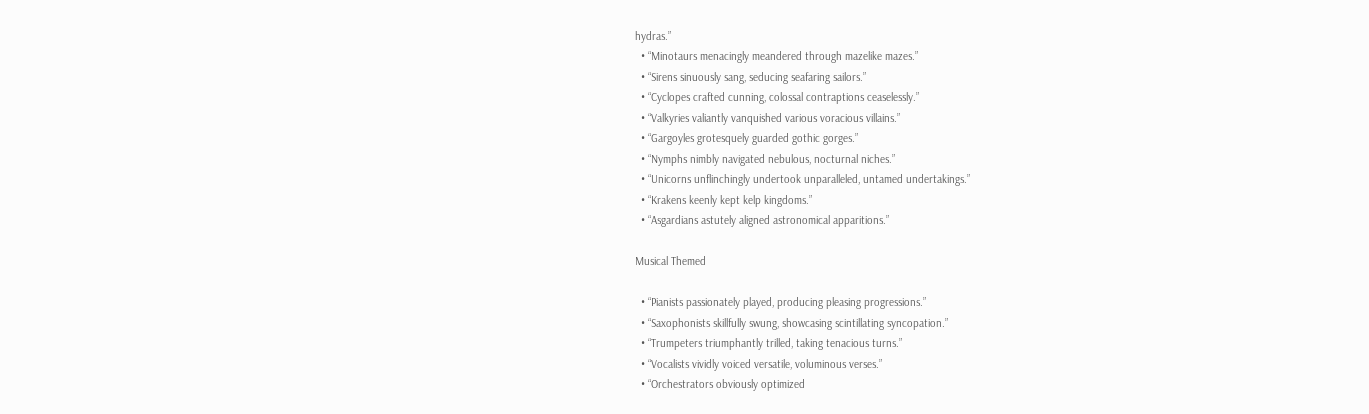hydras.”
  • “Minotaurs menacingly meandered through mazelike mazes.”
  • “Sirens sinuously sang, seducing seafaring sailors.”
  • “Cyclopes crafted cunning, colossal contraptions ceaselessly.”
  • “Valkyries valiantly vanquished various voracious villains.”
  • “Gargoyles grotesquely guarded gothic gorges.”
  • “Nymphs nimbly navigated nebulous, nocturnal niches.”
  • “Unicorns unflinchingly undertook unparalleled, untamed undertakings.”
  • “Krakens keenly kept kelp kingdoms.”
  • “Asgardians astutely aligned astronomical apparitions.”

Musical Themed

  • “Pianists passionately played, producing pleasing progressions.”
  • “Saxophonists skillfully swung, showcasing scintillating syncopation.”
  • “Trumpeters triumphantly trilled, taking tenacious turns.”
  • “Vocalists vividly voiced versatile, voluminous verses.”
  • “Orchestrators obviously optimized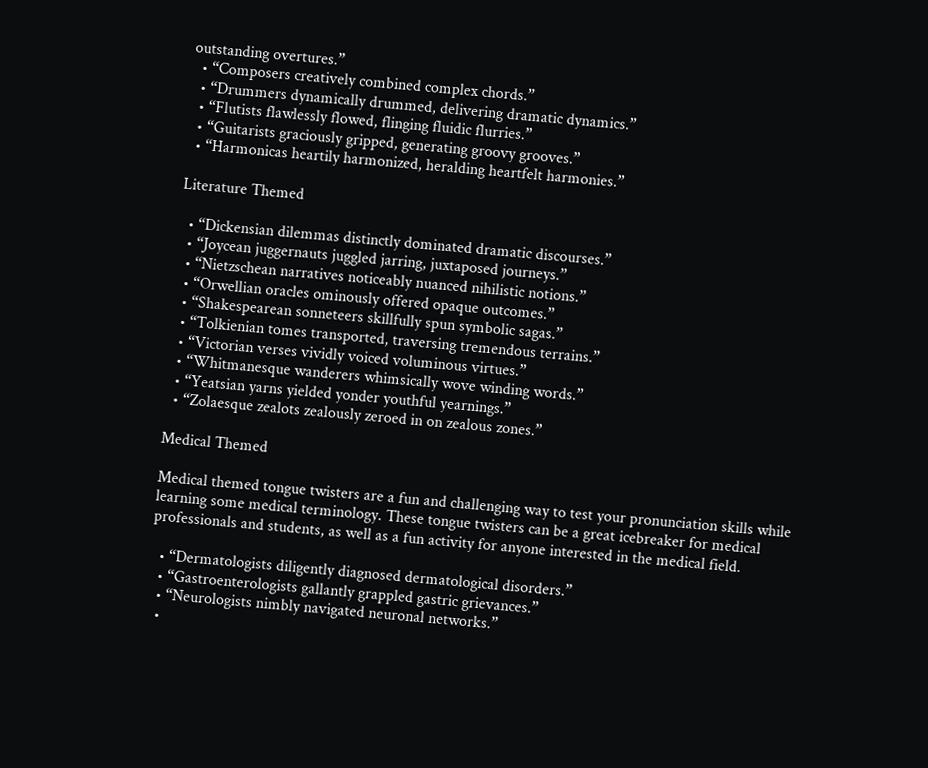outstanding overtures.”
  • “Composers creatively combined complex chords.”
  • “Drummers dynamically drummed, delivering dramatic dynamics.”
  • “Flutists flawlessly flowed, flinging fluidic flurries.”
  • “Guitarists graciously gripped, generating groovy grooves.”
  • “Harmonicas heartily harmonized, heralding heartfelt harmonies.”

Literature Themed

  • “Dickensian dilemmas distinctly dominated dramatic discourses.”
  • “Joycean juggernauts juggled jarring, juxtaposed journeys.”
  • “Nietzschean narratives noticeably nuanced nihilistic notions.”
  • “Orwellian oracles ominously offered opaque outcomes.”
  • “Shakespearean sonneteers skillfully spun symbolic sagas.”
  • “Tolkienian tomes transported, traversing tremendous terrains.”
  • “Victorian verses vividly voiced voluminous virtues.”
  • “Whitmanesque wanderers whimsically wove winding words.”
  • “Yeatsian yarns yielded yonder youthful yearnings.”
  • “Zolaesque zealots zealously zeroed in on zealous zones.”

Medical Themed

Medical themed tongue twisters are a fun and challenging way to test your pronunciation skills while learning some medical terminology. These tongue twisters can be a great icebreaker for medical professionals and students, as well as a fun activity for anyone interested in the medical field.

  • “Dermatologists diligently diagnosed dermatological disorders.”
  • “Gastroenterologists gallantly grappled gastric grievances.”
  • “Neurologists nimbly navigated neuronal networks.”
  •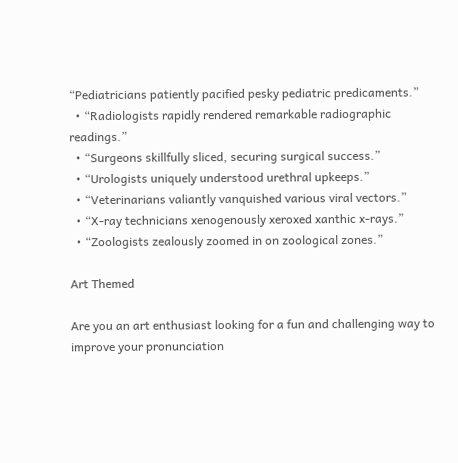“Pediatricians patiently pacified pesky pediatric predicaments.”
  • “Radiologists rapidly rendered remarkable radiographic readings.”
  • “Surgeons skillfully sliced, securing surgical success.”
  • “Urologists uniquely understood urethral upkeeps.”
  • “Veterinarians valiantly vanquished various viral vectors.”
  • “X-ray technicians xenogenously xeroxed xanthic x-rays.”
  • “Zoologists zealously zoomed in on zoological zones.”

Art Themed

Are you an art enthusiast looking for a fun and challenging way to improve your pronunciation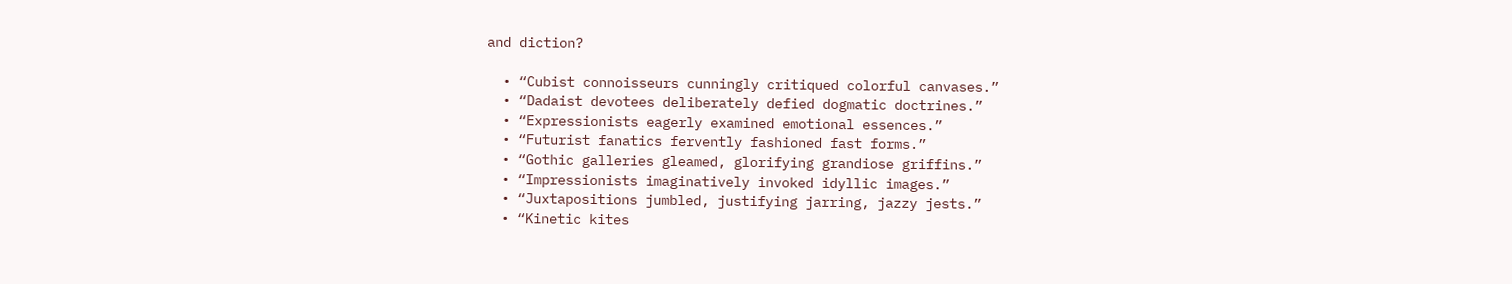and diction?

  • “Cubist connoisseurs cunningly critiqued colorful canvases.”
  • “Dadaist devotees deliberately defied dogmatic doctrines.”
  • “Expressionists eagerly examined emotional essences.”
  • “Futurist fanatics fervently fashioned fast forms.”
  • “Gothic galleries gleamed, glorifying grandiose griffins.”
  • “Impressionists imaginatively invoked idyllic images.”
  • “Juxtapositions jumbled, justifying jarring, jazzy jests.”
  • “Kinetic kites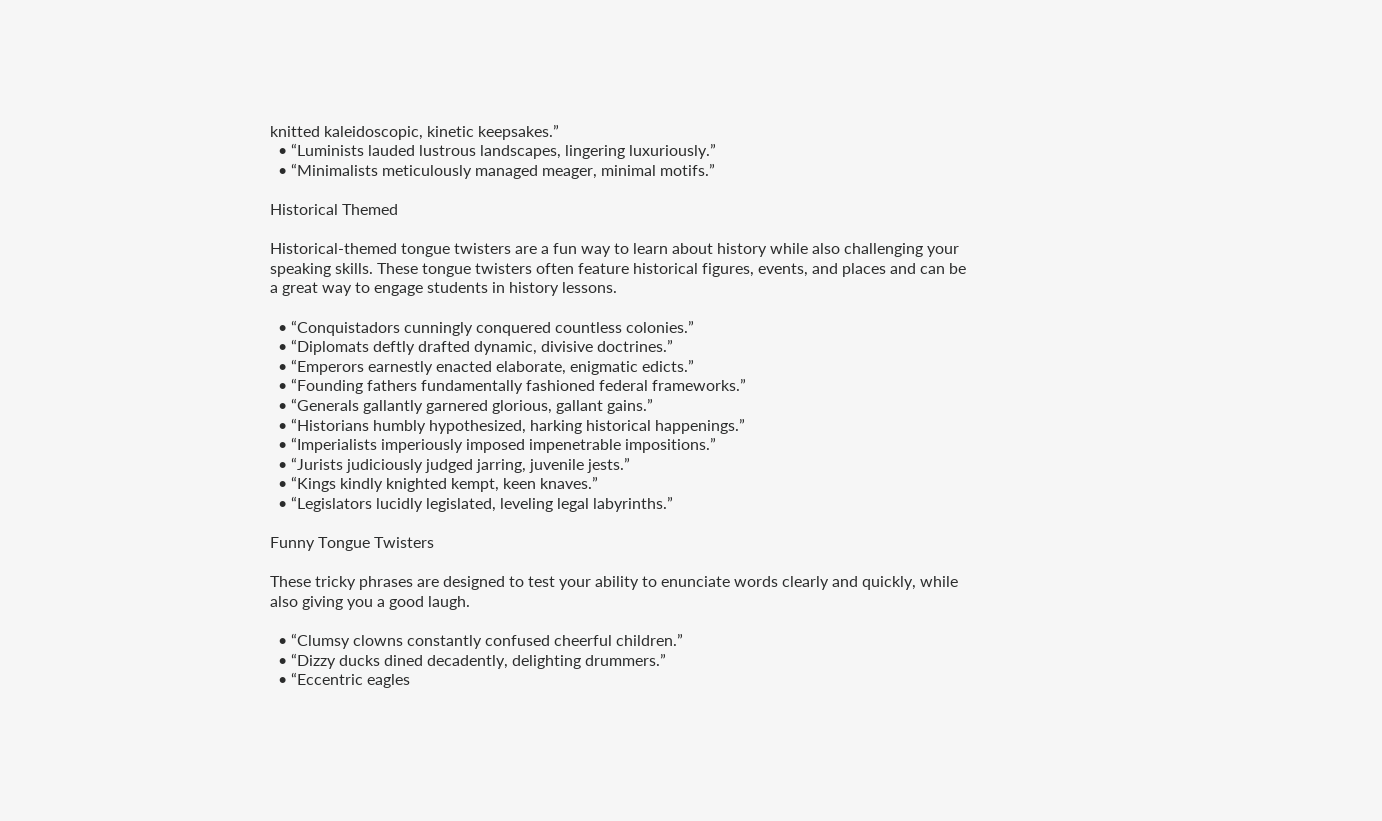knitted kaleidoscopic, kinetic keepsakes.”
  • “Luminists lauded lustrous landscapes, lingering luxuriously.”
  • “Minimalists meticulously managed meager, minimal motifs.”

Historical Themed

Historical-themed tongue twisters are a fun way to learn about history while also challenging your speaking skills. These tongue twisters often feature historical figures, events, and places and can be a great way to engage students in history lessons.

  • “Conquistadors cunningly conquered countless colonies.”
  • “Diplomats deftly drafted dynamic, divisive doctrines.”
  • “Emperors earnestly enacted elaborate, enigmatic edicts.”
  • “Founding fathers fundamentally fashioned federal frameworks.”
  • “Generals gallantly garnered glorious, gallant gains.”
  • “Historians humbly hypothesized, harking historical happenings.”
  • “Imperialists imperiously imposed impenetrable impositions.”
  • “Jurists judiciously judged jarring, juvenile jests.”
  • “Kings kindly knighted kempt, keen knaves.”
  • “Legislators lucidly legislated, leveling legal labyrinths.”

Funny Tongue Twisters

These tricky phrases are designed to test your ability to enunciate words clearly and quickly, while also giving you a good laugh.

  • “Clumsy clowns constantly confused cheerful children.”
  • “Dizzy ducks dined decadently, delighting drummers.”
  • “Eccentric eagles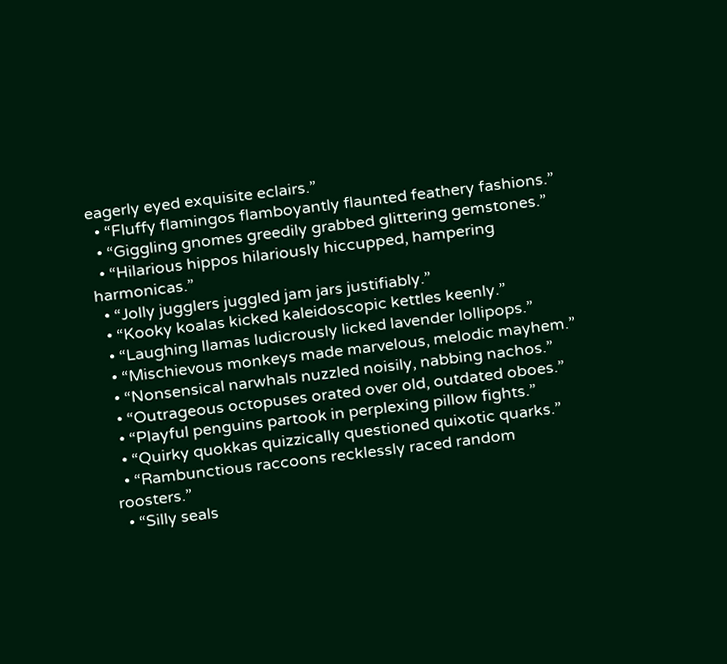eagerly eyed exquisite eclairs.”
  • “Fluffy flamingos flamboyantly flaunted feathery fashions.”
  • “Giggling gnomes greedily grabbed glittering gemstones.”
  • “Hilarious hippos hilariously hiccupped, hampering harmonicas.”
  • “Jolly jugglers juggled jam jars justifiably.”
  • “Kooky koalas kicked kaleidoscopic kettles keenly.”
  • “Laughing llamas ludicrously licked lavender lollipops.”
  • “Mischievous monkeys made marvelous, melodic mayhem.”
  • “Nonsensical narwhals nuzzled noisily, nabbing nachos.”
  • “Outrageous octopuses orated over old, outdated oboes.”
  • “Playful penguins partook in perplexing pillow fights.”
  • “Quirky quokkas quizzically questioned quixotic quarks.”
  • “Rambunctious raccoons recklessly raced random roosters.”
  • “Silly seals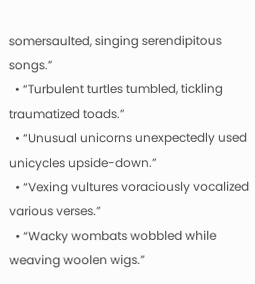somersaulted, singing serendipitous songs.”
  • “Turbulent turtles tumbled, tickling traumatized toads.”
  • “Unusual unicorns unexpectedly used unicycles upside-down.”
  • “Vexing vultures voraciously vocalized various verses.”
  • “Wacky wombats wobbled while weaving woolen wigs.”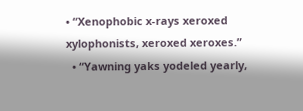• “Xenophobic x-rays xeroxed xylophonists, xeroxed xeroxes.”
  • “Yawning yaks yodeled yearly,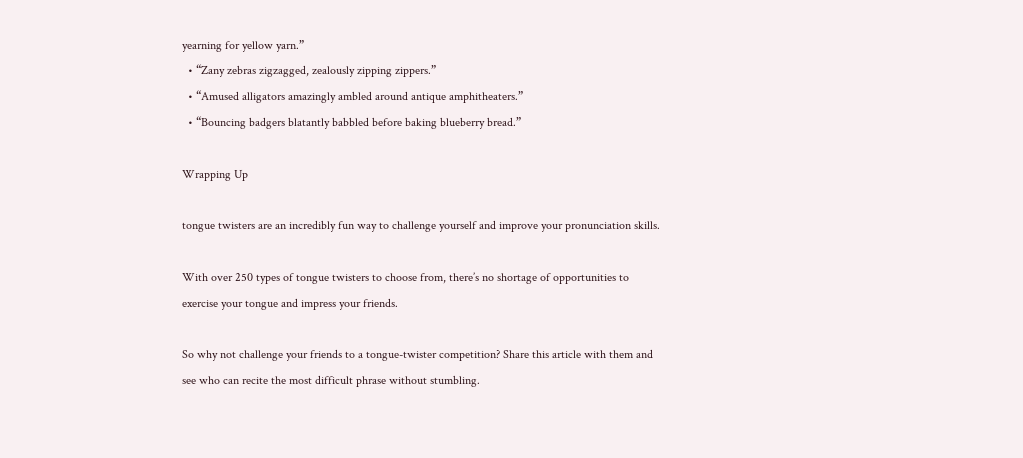yearning for yellow yarn.”
  • “Zany zebras zigzagged, zealously zipping zippers.”
  • “Amused alligators amazingly ambled around antique amphitheaters.”
  • “Bouncing badgers blatantly babbled before baking blueberry bread.”

Wrapping Up

tongue twisters are an incredibly fun way to challenge yourself and improve your pronunciation skills.

With over 250 types of tongue twisters to choose from, there’s no shortage of opportunities to exercise your tongue and impress your friends.

So why not challenge your friends to a tongue-twister competition? Share this article with them and see who can recite the most difficult phrase without stumbling.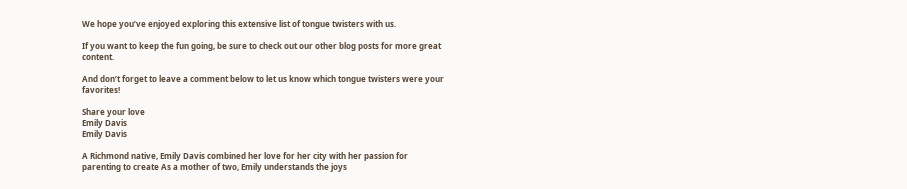We hope you’ve enjoyed exploring this extensive list of tongue twisters with us.

If you want to keep the fun going, be sure to check out our other blog posts for more great content.

And don’t forget to leave a comment below to let us know which tongue twisters were your favorites!

Share your love
Emily Davis
Emily Davis

A Richmond native, Emily Davis combined her love for her city with her passion for parenting to create As a mother of two, Emily understands the joys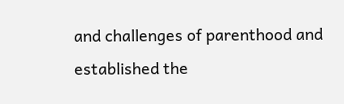and challenges of parenthood and established the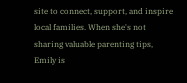site to connect, support, and inspire local families. When she's not sharing valuable parenting tips, Emily is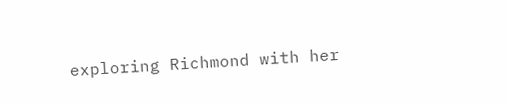exploring Richmond with her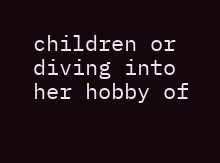children or diving into her hobby of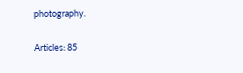photography.

Articles: 85